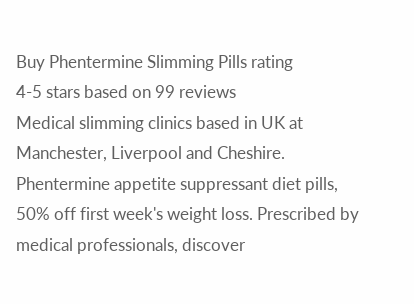Buy Phentermine Slimming Pills rating
4-5 stars based on 99 reviews
Medical slimming clinics based in UK at Manchester, Liverpool and Cheshire. Phentermine appetite suppressant diet pills, 50% off first week's weight loss. Prescribed by medical professionals, discover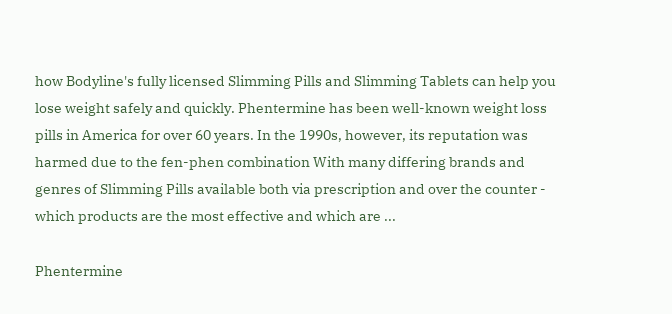how Bodyline's fully licensed Slimming Pills and Slimming Tablets can help you lose weight safely and quickly. Phentermine has been well-known weight loss pills in America for over 60 years. In the 1990s, however, its reputation was harmed due to the fen-phen combination With many differing brands and genres of Slimming Pills available both via prescription and over the counter - which products are the most effective and which are ...

Phentermine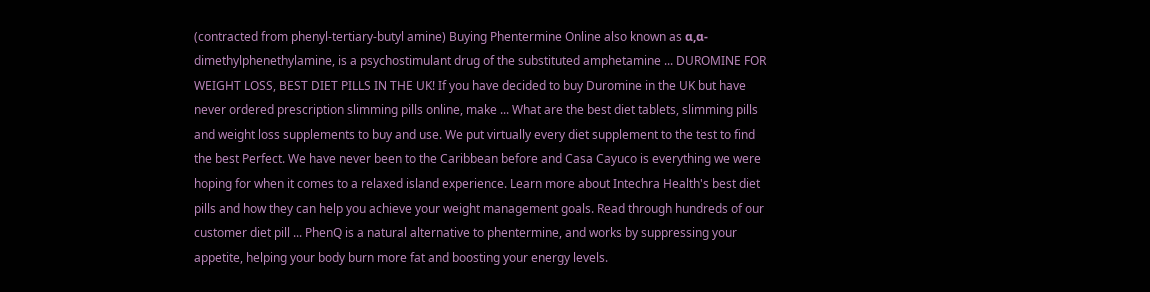(contracted from phenyl-tertiary-butyl amine) Buying Phentermine Online also known as α,α-dimethylphenethylamine, is a psychostimulant drug of the substituted amphetamine ... DUROMINE FOR WEIGHT LOSS, BEST DIET PILLS IN THE UK! If you have decided to buy Duromine in the UK but have never ordered prescription slimming pills online, make ... What are the best diet tablets, slimming pills and weight loss supplements to buy and use. We put virtually every diet supplement to the test to find the best Perfect. We have never been to the Caribbean before and Casa Cayuco is everything we were hoping for when it comes to a relaxed island experience. Learn more about Intechra Health's best diet pills and how they can help you achieve your weight management goals. Read through hundreds of our customer diet pill ... PhenQ is a natural alternative to phentermine, and works by suppressing your appetite, helping your body burn more fat and boosting your energy levels.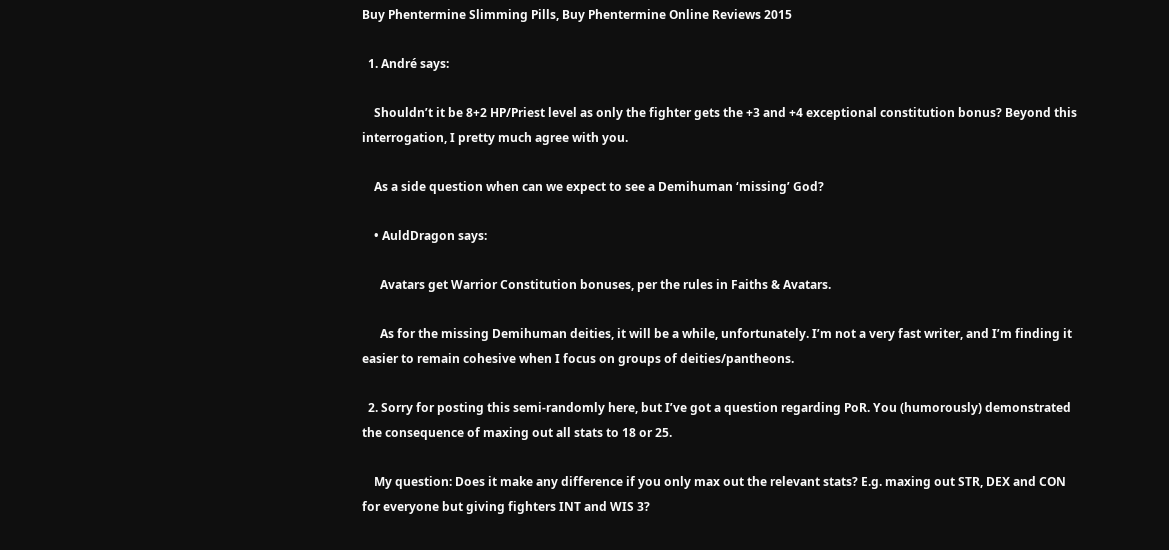Buy Phentermine Slimming Pills, Buy Phentermine Online Reviews 2015

  1. André says:

    Shouldn’t it be 8+2 HP/Priest level as only the fighter gets the +3 and +4 exceptional constitution bonus? Beyond this interrogation, I pretty much agree with you.

    As a side question when can we expect to see a Demihuman ‘missing’ God?

    • AuldDragon says:

      Avatars get Warrior Constitution bonuses, per the rules in Faiths & Avatars.

      As for the missing Demihuman deities, it will be a while, unfortunately. I’m not a very fast writer, and I’m finding it easier to remain cohesive when I focus on groups of deities/pantheons.

  2. Sorry for posting this semi-randomly here, but I’ve got a question regarding PoR. You (humorously) demonstrated the consequence of maxing out all stats to 18 or 25.

    My question: Does it make any difference if you only max out the relevant stats? E.g. maxing out STR, DEX and CON for everyone but giving fighters INT and WIS 3?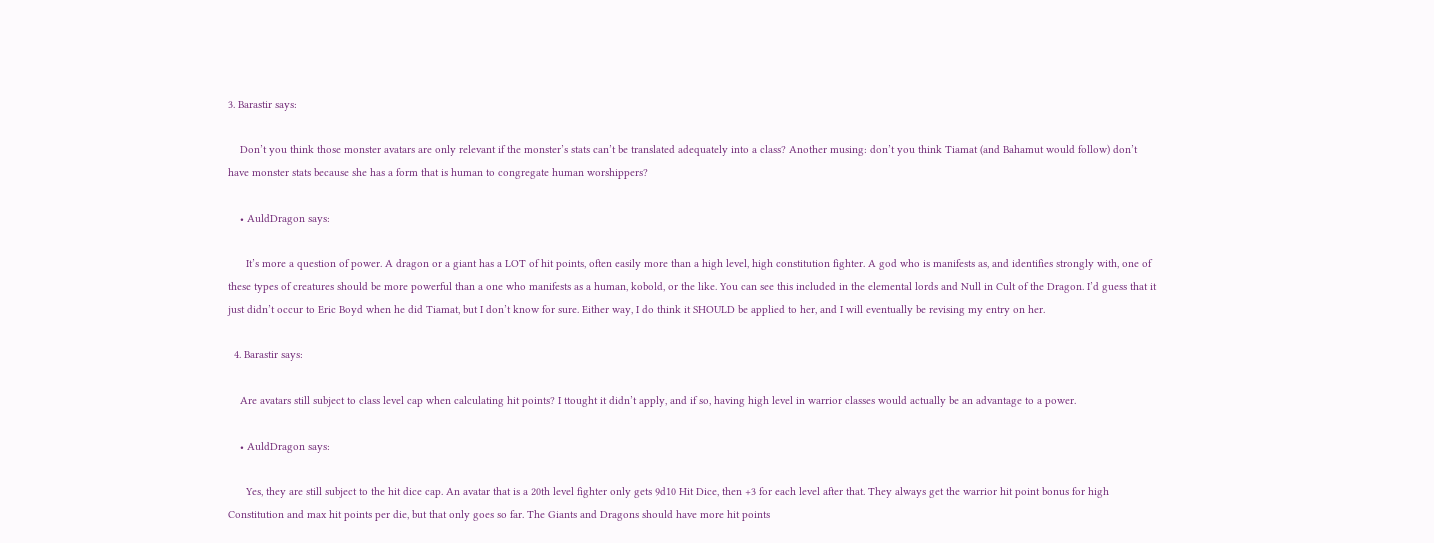3. Barastir says:

    Don’t you think those monster avatars are only relevant if the monster’s stats can’t be translated adequately into a class? Another musing: don’t you think Tiamat (and Bahamut would follow) don’t have monster stats because she has a form that is human to congregate human worshippers?

    • AuldDragon says:

      It’s more a question of power. A dragon or a giant has a LOT of hit points, often easily more than a high level, high constitution fighter. A god who is manifests as, and identifies strongly with, one of these types of creatures should be more powerful than a one who manifests as a human, kobold, or the like. You can see this included in the elemental lords and Null in Cult of the Dragon. I’d guess that it just didn’t occur to Eric Boyd when he did Tiamat, but I don’t know for sure. Either way, I do think it SHOULD be applied to her, and I will eventually be revising my entry on her.

  4. Barastir says:

    Are avatars still subject to class level cap when calculating hit points? I ttought it didn’t apply, and if so, having high level in warrior classes would actually be an advantage to a power.

    • AuldDragon says:

      Yes, they are still subject to the hit dice cap. An avatar that is a 20th level fighter only gets 9d10 Hit Dice, then +3 for each level after that. They always get the warrior hit point bonus for high Constitution and max hit points per die, but that only goes so far. The Giants and Dragons should have more hit points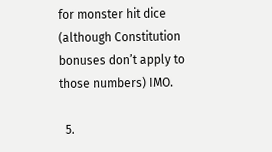for monster hit dice (although Constitution bonuses don’t apply to those numbers) IMO.

  5.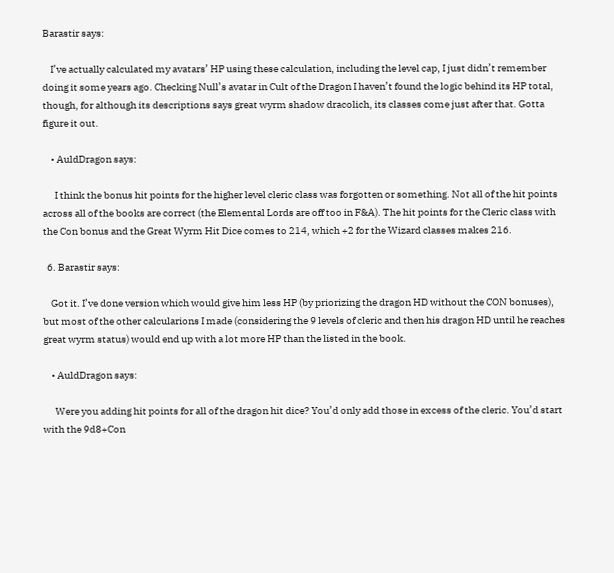Barastir says:

    I’ve actually calculated my avatars’ HP using these calculation, including the level cap, I just didn’t remember doing it some years ago. Checking Null’s avatar in Cult of the Dragon I haven’t found the logic behind its HP total, though, for although its descriptions says great wyrm shadow dracolich, its classes come just after that. Gotta figure it out.

    • AuldDragon says:

      I think the bonus hit points for the higher level cleric class was forgotten or something. Not all of the hit points across all of the books are correct (the Elemental Lords are off too in F&A). The hit points for the Cleric class with the Con bonus and the Great Wyrm Hit Dice comes to 214, which +2 for the Wizard classes makes 216.

  6. Barastir says:

    Got it. I’ve done version which would give him less HP (by priorizing the dragon HD without the CON bonuses), but most of the other calcularions I made (considering the 9 levels of cleric and then his dragon HD until he reaches great wyrm status) would end up with a lot more HP than the listed in the book.

    • AuldDragon says:

      Were you adding hit points for all of the dragon hit dice? You’d only add those in excess of the cleric. You’d start with the 9d8+Con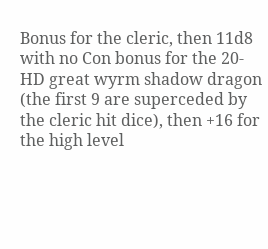Bonus for the cleric, then 11d8 with no Con bonus for the 20-HD great wyrm shadow dragon (the first 9 are superceded by the cleric hit dice), then +16 for the high level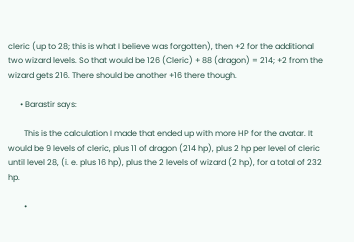cleric (up to 28; this is what I believe was forgotten), then +2 for the additional two wizard levels. So that would be 126 (Cleric) + 88 (dragon) = 214; +2 from the wizard gets 216. There should be another +16 there though.

      • Barastir says:

        This is the calculation I made that ended up with more HP for the avatar. It would be 9 levels of cleric, plus 11 of dragon (214 hp), plus 2 hp per level of cleric until level 28, (i. e. plus 16 hp), plus the 2 levels of wizard (2 hp), for a total of 232 hp.

        •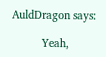AuldDragon says:

          Yeah,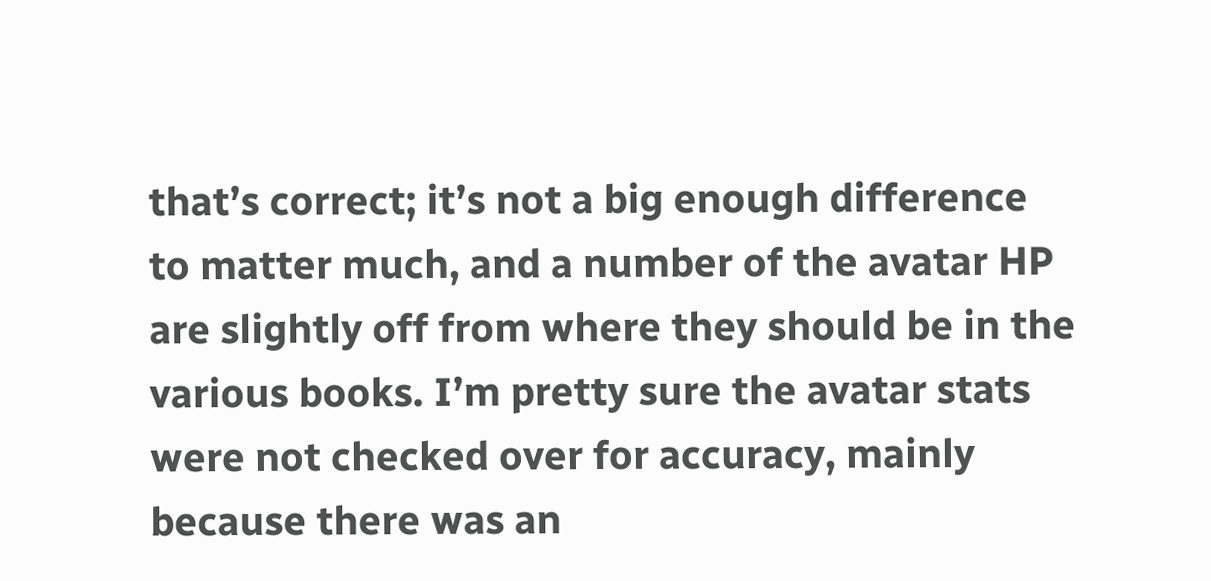that’s correct; it’s not a big enough difference to matter much, and a number of the avatar HP are slightly off from where they should be in the various books. I’m pretty sure the avatar stats were not checked over for accuracy, mainly because there was an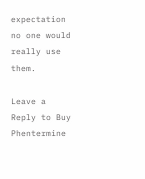expectation no one would really use them.

Leave a Reply to Buy Phentermine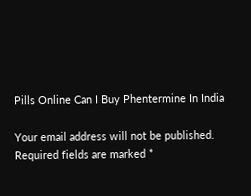Pills Online Can I Buy Phentermine In India

Your email address will not be published. Required fields are marked *